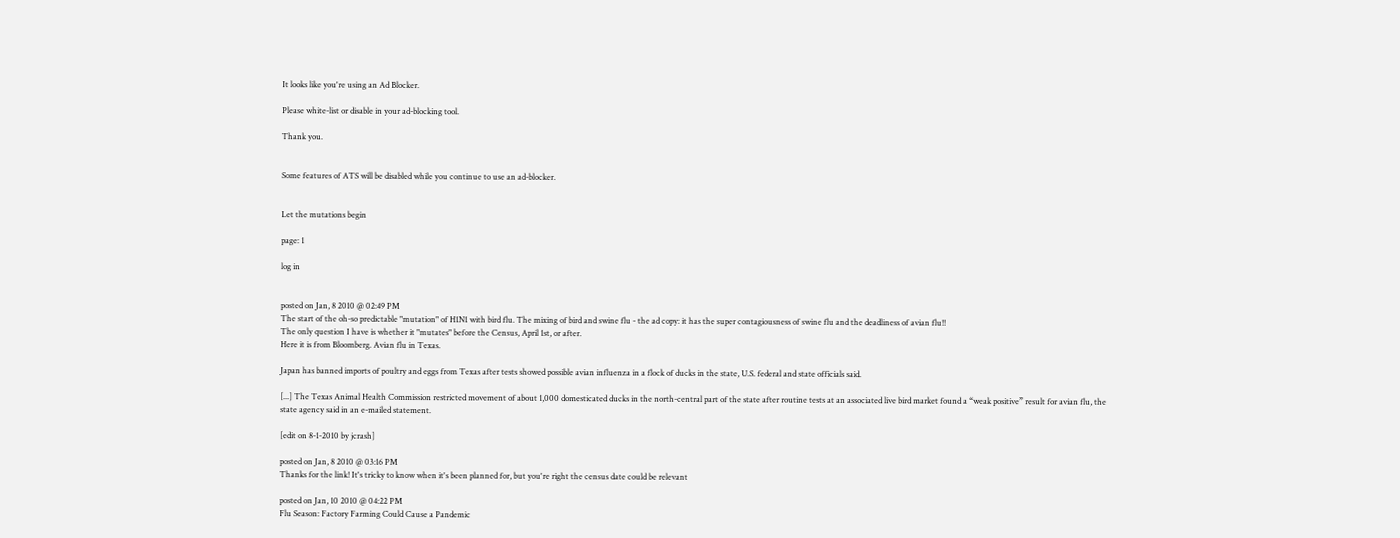It looks like you're using an Ad Blocker.

Please white-list or disable in your ad-blocking tool.

Thank you.


Some features of ATS will be disabled while you continue to use an ad-blocker.


Let the mutations begin

page: 1

log in


posted on Jan, 8 2010 @ 02:49 PM
The start of the oh-so predictable "mutation" of H1N1 with bird flu. The mixing of bird and swine flu - the ad copy: it has the super contagiousness of swine flu and the deadliness of avian flu!!
The only question I have is whether it "mutates" before the Census, April 1st, or after.
Here it is from Bloomberg. Avian flu in Texas.

Japan has banned imports of poultry and eggs from Texas after tests showed possible avian influenza in a flock of ducks in the state, U.S. federal and state officials said.

[...] The Texas Animal Health Commission restricted movement of about 1,000 domesticated ducks in the north-central part of the state after routine tests at an associated live bird market found a “weak positive” result for avian flu, the state agency said in an e-mailed statement.

[edit on 8-1-2010 by jcrash]

posted on Jan, 8 2010 @ 03:16 PM
Thanks for the link! It's tricky to know when it's been planned for, but you're right the census date could be relevant

posted on Jan, 10 2010 @ 04:22 PM
Flu Season: Factory Farming Could Cause a Pandemic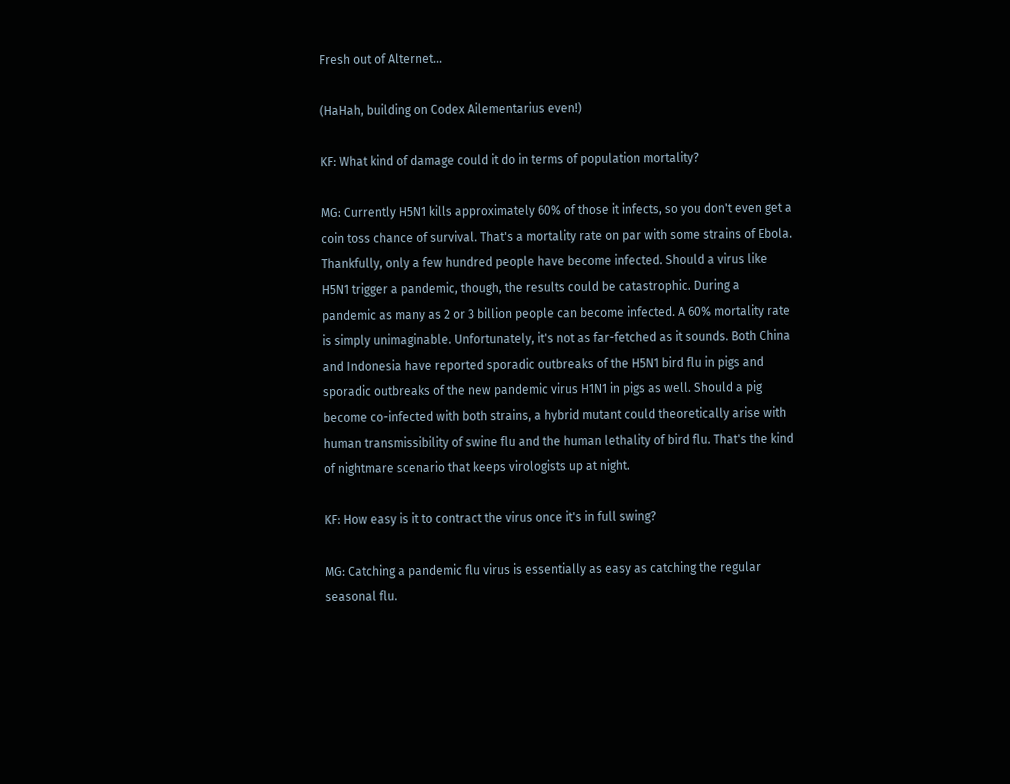Fresh out of Alternet...

(HaHah, building on Codex Ailementarius even!)

KF: What kind of damage could it do in terms of population mortality?

MG: Currently H5N1 kills approximately 60% of those it infects, so you don't even get a coin toss chance of survival. That's a mortality rate on par with some strains of Ebola. Thankfully, only a few hundred people have become infected. Should a virus like H5N1 trigger a pandemic, though, the results could be catastrophic. During a pandemic as many as 2 or 3 billion people can become infected. A 60% mortality rate is simply unimaginable. Unfortunately, it's not as far-fetched as it sounds. Both China and Indonesia have reported sporadic outbreaks of the H5N1 bird flu in pigs and sporadic outbreaks of the new pandemic virus H1N1 in pigs as well. Should a pig become co-infected with both strains, a hybrid mutant could theoretically arise with human transmissibility of swine flu and the human lethality of bird flu. That's the kind of nightmare scenario that keeps virologists up at night.

KF: How easy is it to contract the virus once it's in full swing?

MG: Catching a pandemic flu virus is essentially as easy as catching the regular seasonal flu.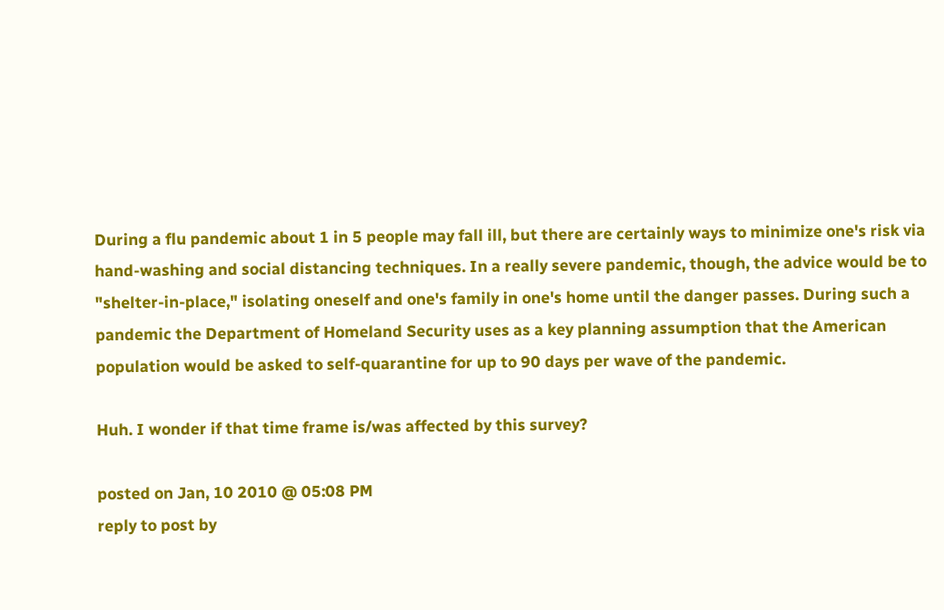During a flu pandemic about 1 in 5 people may fall ill, but there are certainly ways to minimize one's risk via hand-washing and social distancing techniques. In a really severe pandemic, though, the advice would be to "shelter-in-place," isolating oneself and one's family in one's home until the danger passes. During such a pandemic the Department of Homeland Security uses as a key planning assumption that the American population would be asked to self-quarantine for up to 90 days per wave of the pandemic.

Huh. I wonder if that time frame is/was affected by this survey?

posted on Jan, 10 2010 @ 05:08 PM
reply to post by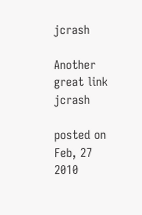jcrash

Another great link jcrash

posted on Feb, 27 2010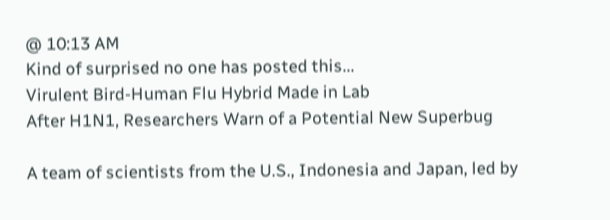@ 10:13 AM
Kind of surprised no one has posted this...
Virulent Bird-Human Flu Hybrid Made in Lab
After H1N1, Researchers Warn of a Potential New Superbug

A team of scientists from the U.S., Indonesia and Japan, led by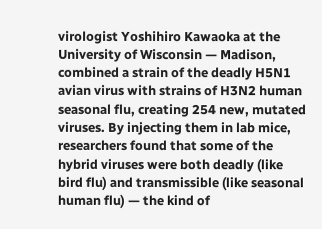virologist Yoshihiro Kawaoka at the University of Wisconsin — Madison, combined a strain of the deadly H5N1 avian virus with strains of H3N2 human seasonal flu, creating 254 new, mutated viruses. By injecting them in lab mice, researchers found that some of the hybrid viruses were both deadly (like bird flu) and transmissible (like seasonal human flu) — the kind of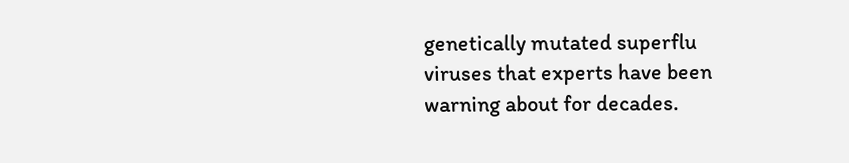genetically mutated superflu viruses that experts have been warning about for decades.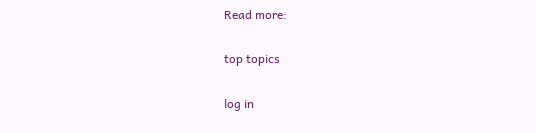Read more:

top topics

log in